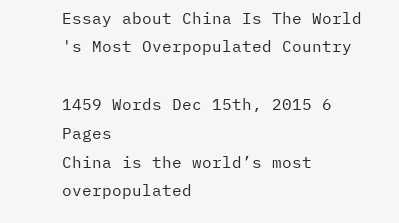Essay about China Is The World 's Most Overpopulated Country

1459 Words Dec 15th, 2015 6 Pages
China is the world’s most overpopulated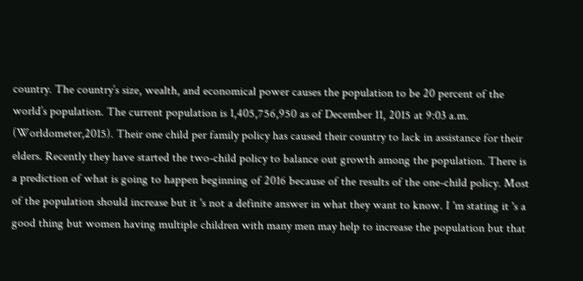country. The country’s size, wealth, and economical power causes the population to be 20 percent of the world’s population. The current population is 1,405,756,950 as of December 11, 2015 at 9:03 a.m. (Worldometer,2015). Their one child per family policy has caused their country to lack in assistance for their elders. Recently they have started the two-child policy to balance out growth among the population. There is a prediction of what is going to happen beginning of 2016 because of the results of the one-child policy. Most of the population should increase but it 's not a definite answer in what they want to know. I 'm stating it 's a good thing but women having multiple children with many men may help to increase the population but that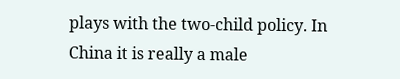plays with the two-child policy. In China it is really a male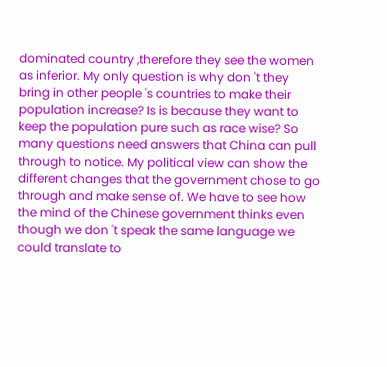dominated country ,therefore they see the women as inferior. My only question is why don 't they bring in other people 's countries to make their population increase? Is is because they want to keep the population pure such as race wise? So many questions need answers that China can pull through to notice. My political view can show the different changes that the government chose to go through and make sense of. We have to see how the mind of the Chinese government thinks even though we don 't speak the same language we could translate to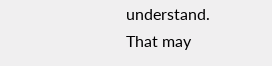understand. That may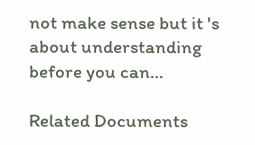not make sense but it 's about understanding before you can…

Related Documents